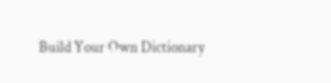Build Your Own Dictionary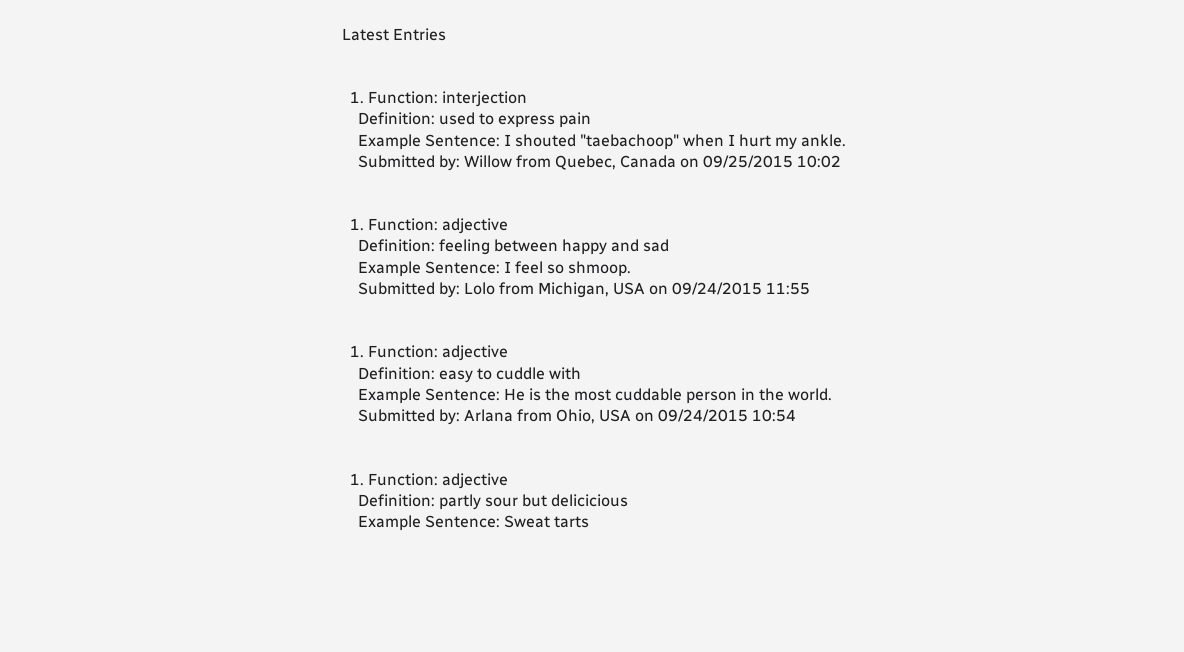Latest Entries


  1. Function: interjection
    Definition: used to express pain
    Example Sentence: I shouted "taebachoop" when I hurt my ankle.
    Submitted by: Willow from Quebec, Canada on 09/25/2015 10:02


  1. Function: adjective
    Definition: feeling between happy and sad
    Example Sentence: I feel so shmoop.
    Submitted by: Lolo from Michigan, USA on 09/24/2015 11:55


  1. Function: adjective
    Definition: easy to cuddle with
    Example Sentence: He is the most cuddable person in the world.
    Submitted by: Arlana from Ohio, USA on 09/24/2015 10:54


  1. Function: adjective
    Definition: partly sour but delicicious
    Example Sentence: Sweat tarts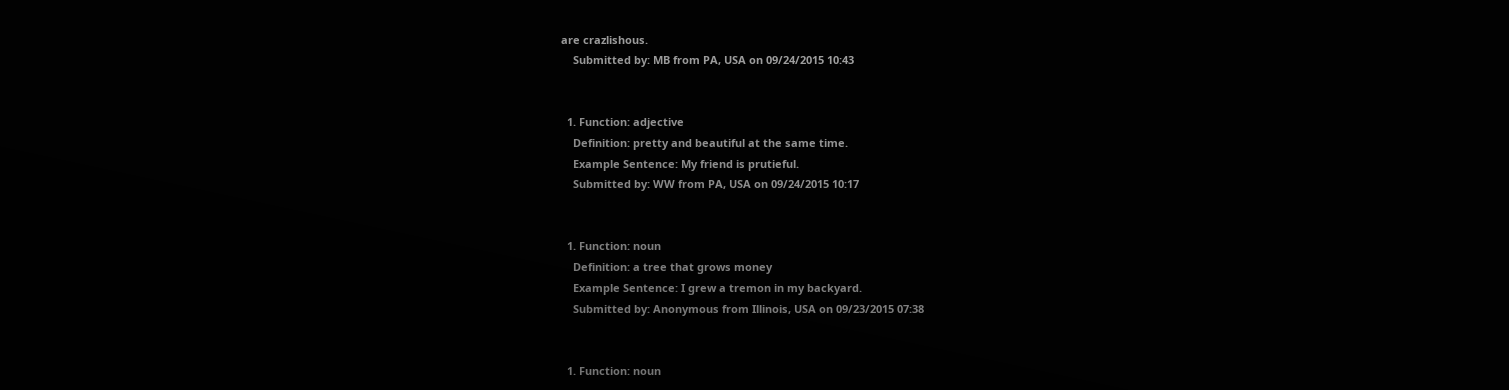are crazlishous.
    Submitted by: MB from PA, USA on 09/24/2015 10:43


  1. Function: adjective
    Definition: pretty and beautiful at the same time.
    Example Sentence: My friend is prutieful.
    Submitted by: WW from PA, USA on 09/24/2015 10:17


  1. Function: noun
    Definition: a tree that grows money
    Example Sentence: I grew a tremon in my backyard.
    Submitted by: Anonymous from Illinois, USA on 09/23/2015 07:38


  1. Function: noun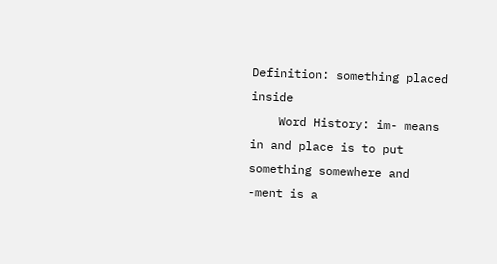Definition: something placed inside
    Word History: im- means in and place is to put something somewhere and -ment is a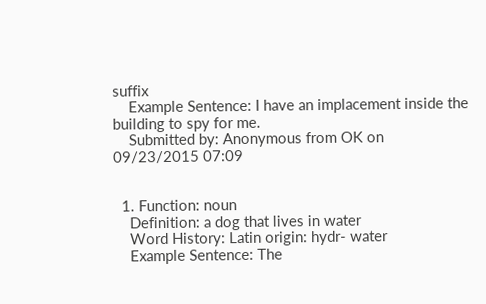suffix
    Example Sentence: I have an implacement inside the building to spy for me.
    Submitted by: Anonymous from OK on 09/23/2015 07:09


  1. Function: noun
    Definition: a dog that lives in water
    Word History: Latin origin: hydr- water
    Example Sentence: The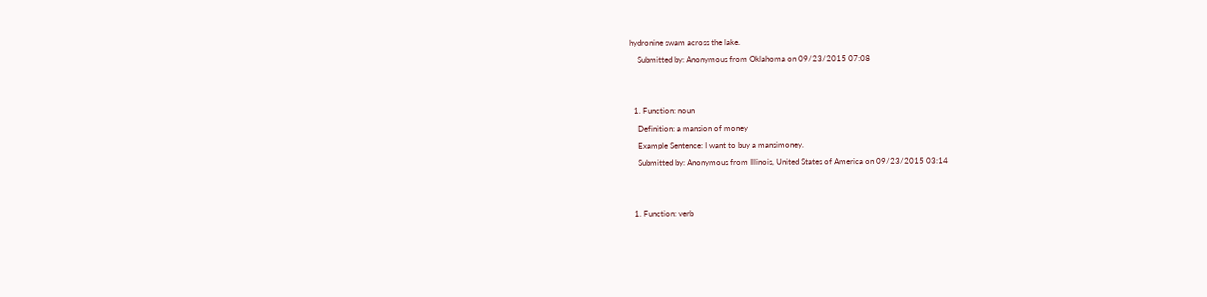hydronine swam across the lake.
    Submitted by: Anonymous from Oklahoma on 09/23/2015 07:08


  1. Function: noun
    Definition: a mansion of money
    Example Sentence: I want to buy a mansimoney.
    Submitted by: Anonymous from Illinois, United States of America on 09/23/2015 03:14


  1. Function: verb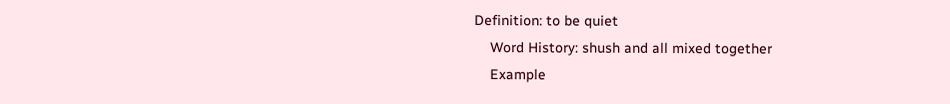Definition: to be quiet
    Word History: shush and all mixed together
    Example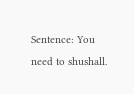Sentence: You need to shushall.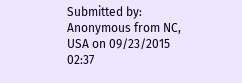Submitted by: Anonymous from NC, USA on 09/23/2015 02:37